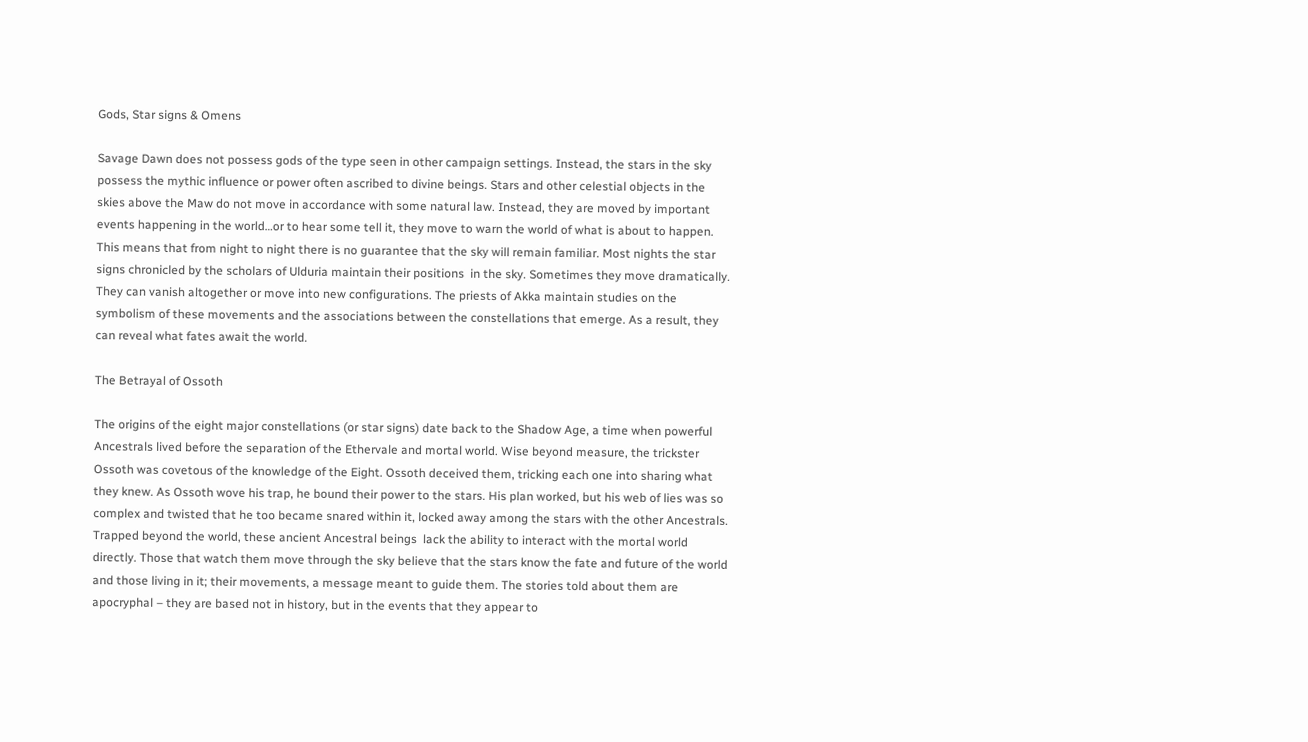Gods, Star signs & Omens

Savage Dawn does not possess gods of the type seen in other campaign settings. Instead, the stars in the sky possess the mythic influence or power often ascribed to divine beings. Stars and other celestial objects in the skies above the Maw do not move in accordance with some natural law. Instead, they are moved by important events happening in the world…or to hear some tell it, they move to warn the world of what is about to happen. This means that from night to night there is no guarantee that the sky will remain familiar. Most nights the star signs chronicled by the scholars of Ulduria maintain their positions  in the sky. Sometimes they move dramatically. They can vanish altogether or move into new configurations. The priests of Akka maintain studies on the symbolism of these movements and the associations between the constellations that emerge. As a result, they can reveal what fates await the world.

The Betrayal of Ossoth

The origins of the eight major constellations (or star signs) date back to the Shadow Age, a time when powerful Ancestrals lived before the separation of the Ethervale and mortal world. Wise beyond measure, the trickster Ossoth was covetous of the knowledge of the Eight. Ossoth deceived them, tricking each one into sharing what they knew. As Ossoth wove his trap, he bound their power to the stars. His plan worked, but his web of lies was so complex and twisted that he too became snared within it, locked away among the stars with the other Ancestrals. Trapped beyond the world, these ancient Ancestral beings  lack the ability to interact with the mortal world directly. Those that watch them move through the sky believe that the stars know the fate and future of the world and those living in it; their movements, a message meant to guide them. The stories told about them are apocryphal – they are based not in history, but in the events that they appear to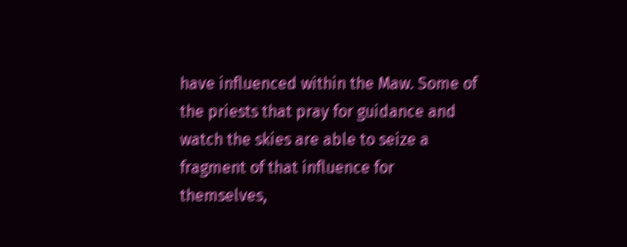have influenced within the Maw. Some of the priests that pray for guidance and watch the skies are able to seize a fragment of that influence for themselves,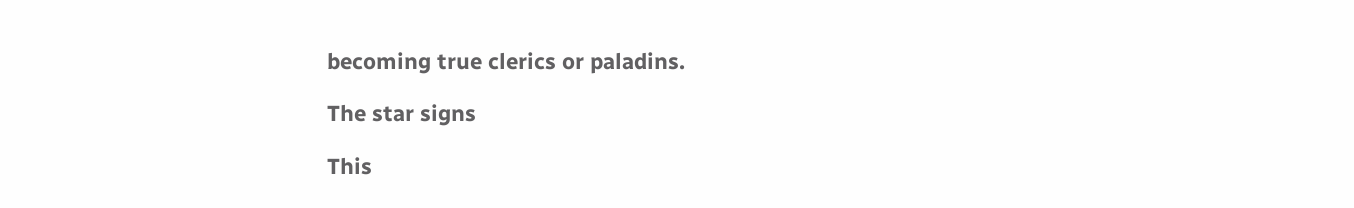becoming true clerics or paladins.

The star signs

This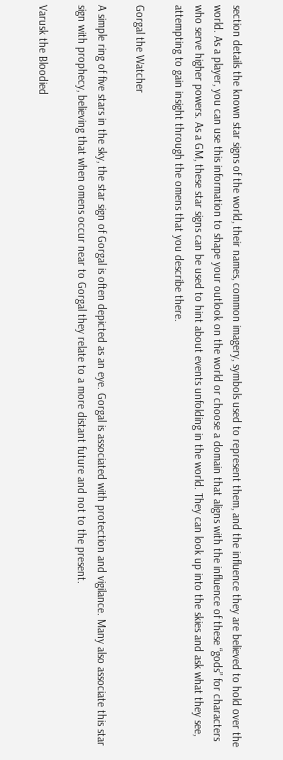section details the known star signs of the world, their names, common imagery, symbols used to represent them, and the influence they are believed to hold over the world. As a player, you can use this information to shape your outlook on the world or choose a domain that aligns with the influence of these “gods” for characters who serve higher powers. As a GM, these star signs can be used to hint about events unfolding in the world. They can look up into the skies and ask what they see, attempting to gain insight through the omens that you describe there.

Gorgal the Watcher

A simple ring of five stars in the sky, the star sign of Gorgal is often depicted as an eye. Gorgal is associated with protection and vigilance. Many also associate this star sign with prophecy, believing that when omens occur near to Gorgal they relate to a more distant future and not to the present.

Varusk the Bloodied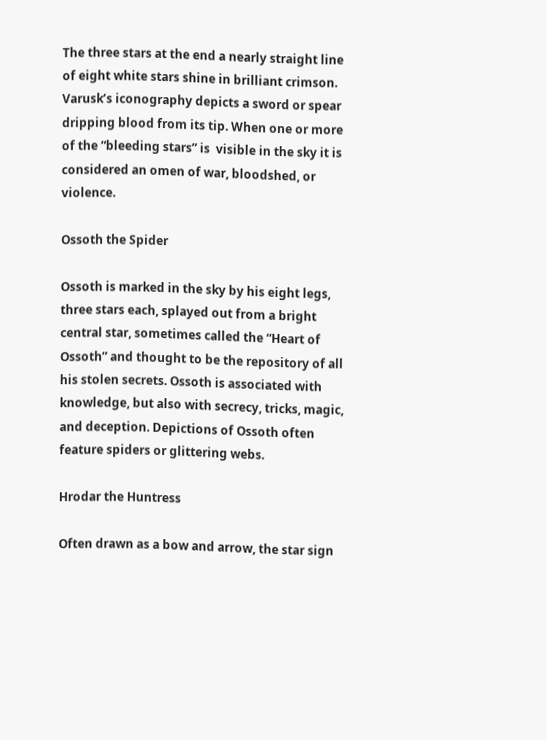The three stars at the end a nearly straight line of eight white stars shine in brilliant crimson. Varusk’s iconography depicts a sword or spear dripping blood from its tip. When one or more of the “bleeding stars” is  visible in the sky it is considered an omen of war, bloodshed, or violence.

Ossoth the Spider

Ossoth is marked in the sky by his eight legs, three stars each, splayed out from a bright central star, sometimes called the “Heart of Ossoth” and thought to be the repository of all his stolen secrets. Ossoth is associated with knowledge, but also with secrecy, tricks, magic, and deception. Depictions of Ossoth often feature spiders or glittering webs.

Hrodar the Huntress

Often drawn as a bow and arrow, the star sign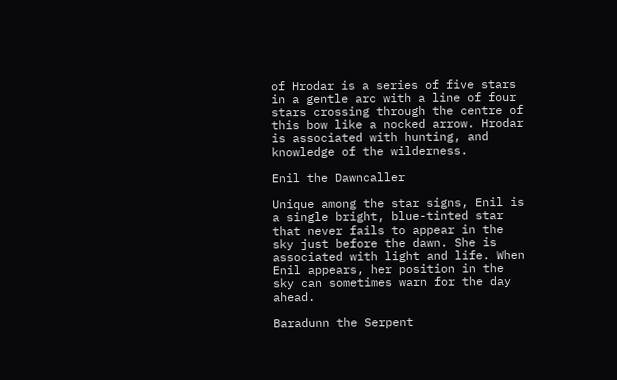of Hrodar is a series of five stars in a gentle arc with a line of four stars crossing through the centre of this bow like a nocked arrow. Hrodar is associated with hunting, and knowledge of the wilderness.

Enil the Dawncaller

Unique among the star signs, Enil is a single bright, blue-tinted star that never fails to appear in the sky just before the dawn. She is associated with light and life. When Enil appears, her position in the sky can sometimes warn for the day ahead.

Baradunn the Serpent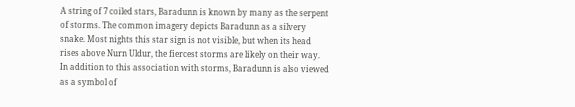A string of 7 coiled stars, Baradunn is known by many as the serpent of storms. The common imagery depicts Baradunn as a silvery snake. Most nights this star sign is not visible, but when its head rises above Nurn Uldur, the fiercest storms are likely on their way. In addition to this association with storms, Baradunn is also viewed as a symbol of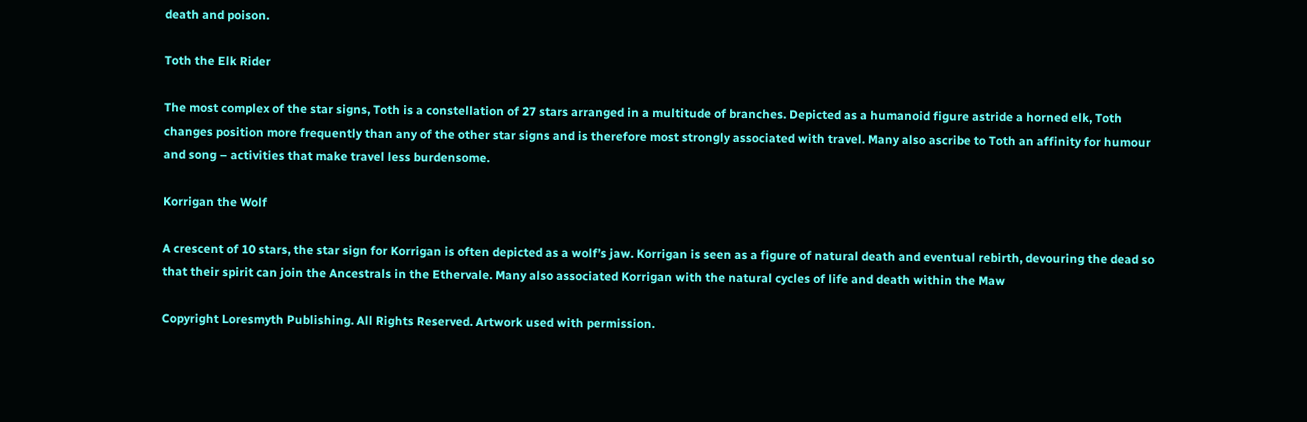death and poison.

Toth the Elk Rider

The most complex of the star signs, Toth is a constellation of 27 stars arranged in a multitude of branches. Depicted as a humanoid figure astride a horned elk, Toth changes position more frequently than any of the other star signs and is therefore most strongly associated with travel. Many also ascribe to Toth an affinity for humour and song – activities that make travel less burdensome.

Korrigan the Wolf

A crescent of 10 stars, the star sign for Korrigan is often depicted as a wolf’s jaw. Korrigan is seen as a figure of natural death and eventual rebirth, devouring the dead so that their spirit can join the Ancestrals in the Ethervale. Many also associated Korrigan with the natural cycles of life and death within the Maw

Copyright Loresmyth Publishing. All Rights Reserved. Artwork used with permission.